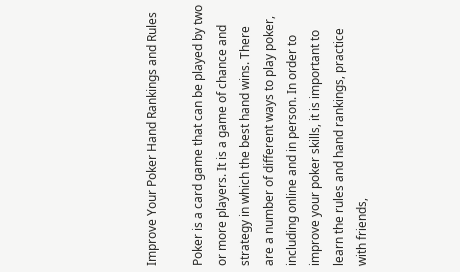Improve Your Poker Hand Rankings and Rules

Poker is a card game that can be played by two or more players. It is a game of chance and strategy in which the best hand wins. There are a number of different ways to play poker, including online and in person. In order to improve your poker skills, it is important to learn the rules and hand rankings, practice with friends,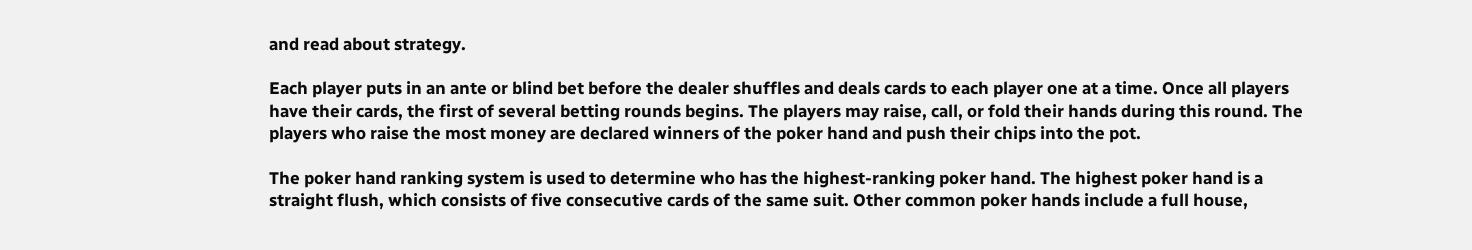and read about strategy.

Each player puts in an ante or blind bet before the dealer shuffles and deals cards to each player one at a time. Once all players have their cards, the first of several betting rounds begins. The players may raise, call, or fold their hands during this round. The players who raise the most money are declared winners of the poker hand and push their chips into the pot.

The poker hand ranking system is used to determine who has the highest-ranking poker hand. The highest poker hand is a straight flush, which consists of five consecutive cards of the same suit. Other common poker hands include a full house,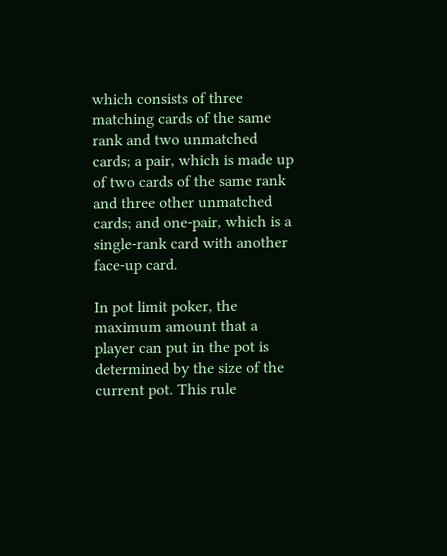which consists of three matching cards of the same rank and two unmatched cards; a pair, which is made up of two cards of the same rank and three other unmatched cards; and one-pair, which is a single-rank card with another face-up card.

In pot limit poker, the maximum amount that a player can put in the pot is determined by the size of the current pot. This rule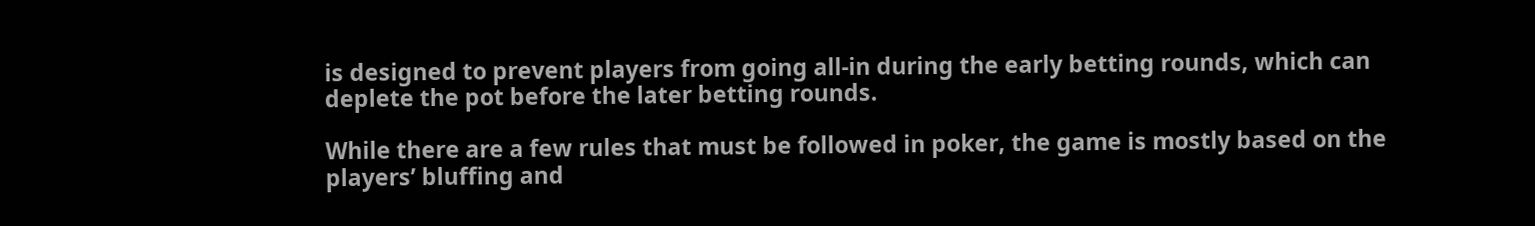is designed to prevent players from going all-in during the early betting rounds, which can deplete the pot before the later betting rounds.

While there are a few rules that must be followed in poker, the game is mostly based on the players’ bluffing and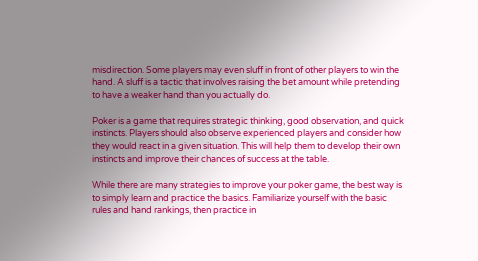misdirection. Some players may even sluff in front of other players to win the hand. A sluff is a tactic that involves raising the bet amount while pretending to have a weaker hand than you actually do.

Poker is a game that requires strategic thinking, good observation, and quick instincts. Players should also observe experienced players and consider how they would react in a given situation. This will help them to develop their own instincts and improve their chances of success at the table.

While there are many strategies to improve your poker game, the best way is to simply learn and practice the basics. Familiarize yourself with the basic rules and hand rankings, then practice in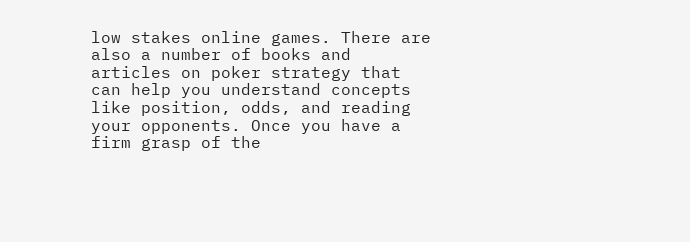low stakes online games. There are also a number of books and articles on poker strategy that can help you understand concepts like position, odds, and reading your opponents. Once you have a firm grasp of the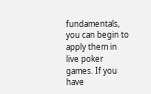fundamentals, you can begin to apply them in live poker games. If you have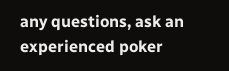any questions, ask an experienced poker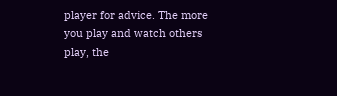player for advice. The more you play and watch others play, the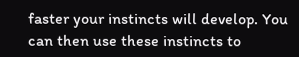faster your instincts will develop. You can then use these instincts to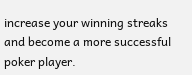increase your winning streaks and become a more successful poker player.